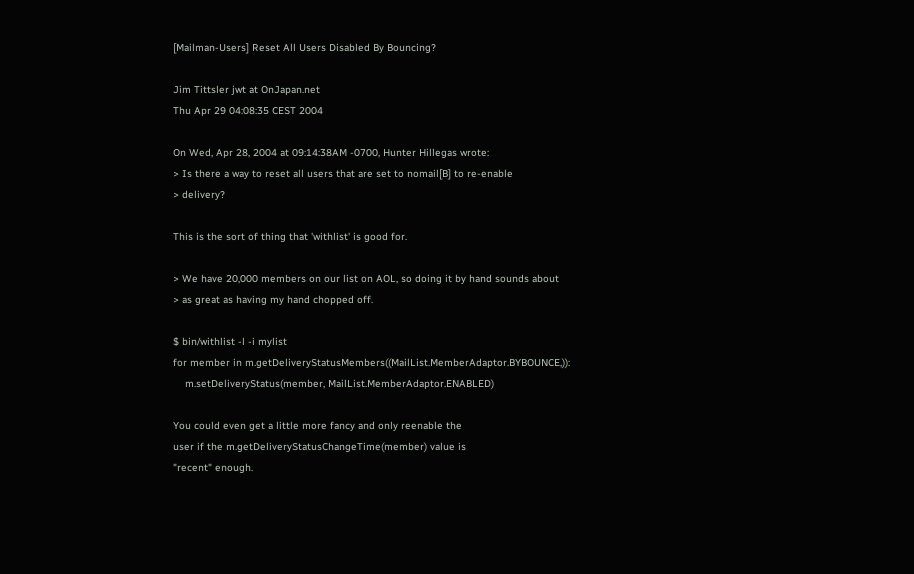[Mailman-Users] Reset All Users Disabled By Bouncing?

Jim Tittsler jwt at OnJapan.net
Thu Apr 29 04:08:35 CEST 2004

On Wed, Apr 28, 2004 at 09:14:38AM -0700, Hunter Hillegas wrote:
> Is there a way to reset all users that are set to nomail[B] to re-enable
> delivery?

This is the sort of thing that 'withlist' is good for.

> We have 20,000 members on our list on AOL, so doing it by hand sounds about
> as great as having my hand chopped off.

$ bin/withlist -l -i mylist
for member in m.getDeliveryStatusMembers((MailList.MemberAdaptor.BYBOUNCE,)):
    m.setDeliveryStatus(member, MailList.MemberAdaptor.ENABLED)

You could even get a little more fancy and only reenable the
user if the m.getDeliveryStatusChangeTime(member) value is
"recent" enough.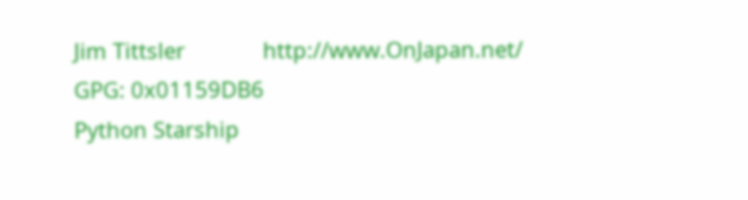Jim Tittsler             http://www.OnJapan.net/      GPG: 0x01159DB6
Python Starship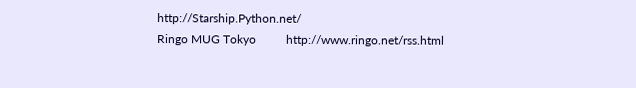http://Starship.Python.net/
Ringo MUG Tokyo          http://www.ringo.net/rss.html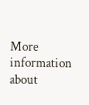More information about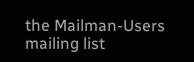the Mailman-Users mailing list